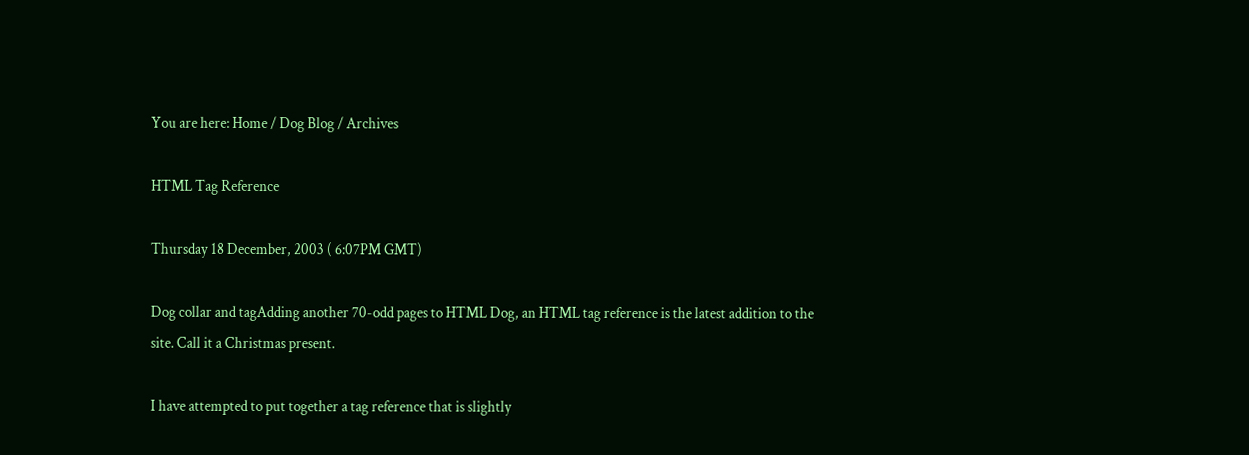You are here: Home / Dog Blog / Archives

HTML Tag Reference

Thursday 18 December, 2003 ( 6:07PM GMT)

Dog collar and tagAdding another 70-odd pages to HTML Dog, an HTML tag reference is the latest addition to the site. Call it a Christmas present.

I have attempted to put together a tag reference that is slightly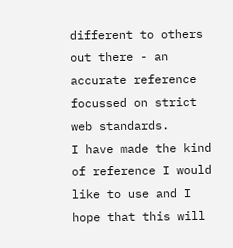different to others out there - an accurate reference focussed on strict web standards.
I have made the kind of reference I would like to use and I hope that this will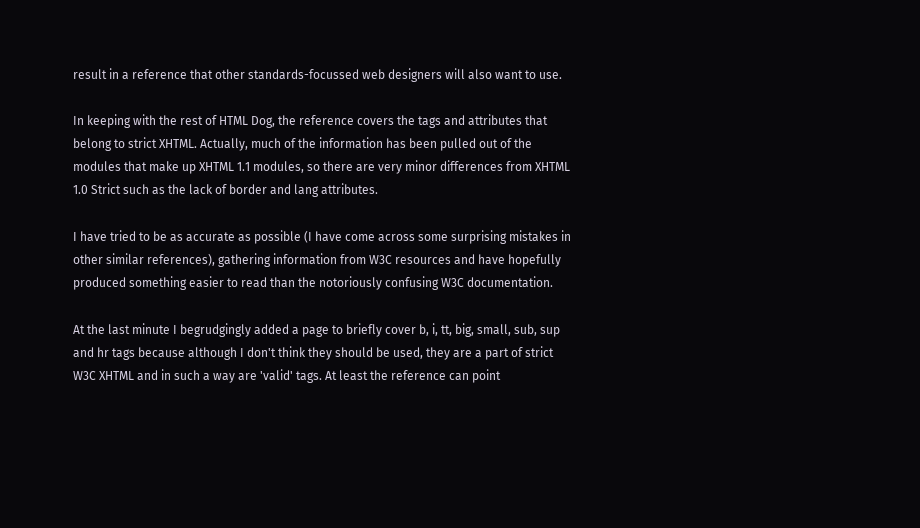result in a reference that other standards-focussed web designers will also want to use.

In keeping with the rest of HTML Dog, the reference covers the tags and attributes that belong to strict XHTML. Actually, much of the information has been pulled out of the modules that make up XHTML 1.1 modules, so there are very minor differences from XHTML 1.0 Strict such as the lack of border and lang attributes.

I have tried to be as accurate as possible (I have come across some surprising mistakes in other similar references), gathering information from W3C resources and have hopefully produced something easier to read than the notoriously confusing W3C documentation.

At the last minute I begrudgingly added a page to briefly cover b, i, tt, big, small, sub, sup and hr tags because although I don't think they should be used, they are a part of strict W3C XHTML and in such a way are 'valid' tags. At least the reference can point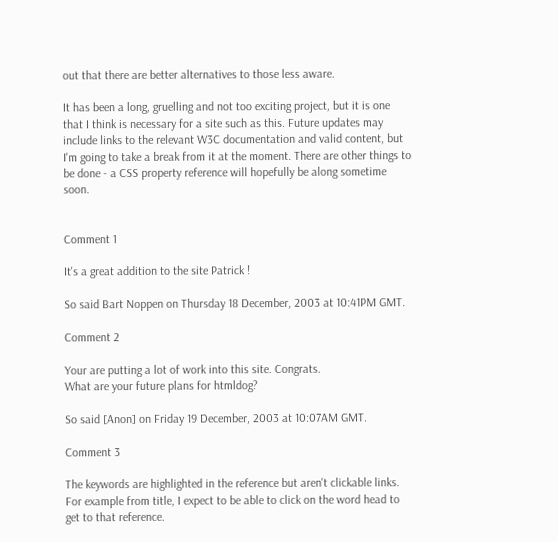out that there are better alternatives to those less aware.

It has been a long, gruelling and not too exciting project, but it is one that I think is necessary for a site such as this. Future updates may include links to the relevant W3C documentation and valid content, but I'm going to take a break from it at the moment. There are other things to be done - a CSS property reference will hopefully be along sometime soon.


Comment 1

It's a great addition to the site Patrick !

So said Bart Noppen on Thursday 18 December, 2003 at 10:41PM GMT.

Comment 2

Your are putting a lot of work into this site. Congrats.
What are your future plans for htmldog?

So said [Anon] on Friday 19 December, 2003 at 10:07AM GMT.

Comment 3

The keywords are highlighted in the reference but aren't clickable links. For example from title, I expect to be able to click on the word head to get to that reference.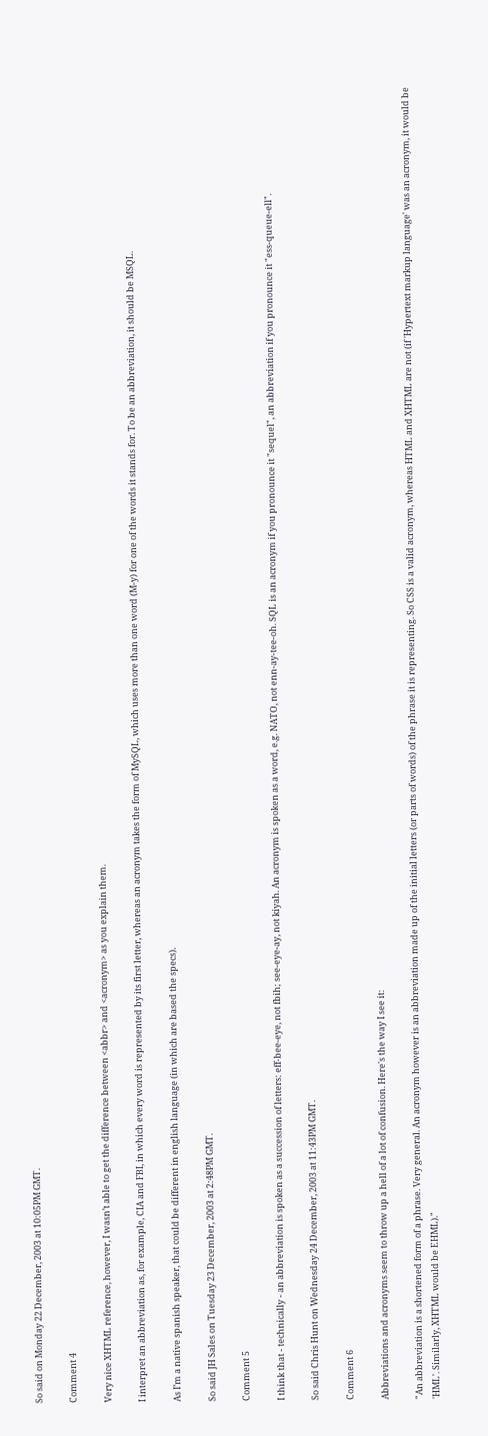So said on Monday 22 December, 2003 at 10:05PM GMT.

Comment 4

Very nice XHTML reference, however, I wasn’t able to get the difference between <abbr> and <acronym> as you explain them.

I interpret an abbreviation as, for example, CIA and FBI, in which every word is represented by its first letter, whereas an acronym takes the form of MySQL, which uses more than one word (M-y) for one of the words it stands for. To be an abbreviation, it should be MSQL.

As I’m a native spanish speaker, that could be different in english language (in which are based the specs).

So said JH Sales on Tuesday 23 December, 2003 at 2:48PM GMT.

Comment 5

I think that - technically - an abbreviation is spoken as a succession of letters: eff-bee-eye, not fbih; see-eye-ay, not kiyah. An acronym is spoken as a word, e.g. NATO, not enn-ay-tee-oh. SQL is an acronym if you pronounce it "sequel", an abbreviation if you pronounce it "ess-queue-ell".

So said Chris Hunt on Wednesday 24 December, 2003 at 11:43PM GMT.

Comment 6

Abbreviations and acronyms seem to throw up a hell of a lot of confusion. Here's the way I see it:

"An abbreviation is a shortened form of a phrase. Very general. An acronym however is an abbreviation made up of the initial letters (or parts of words) of the phrase it is representing. So CSS is a valid acronym, whereas HTML and XHTML are not (if 'Hypertext markup language' was an acronym, it would be 'HML'. Similarly, XHTML would be EHML)."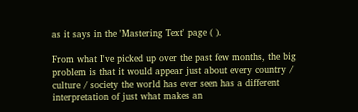as it says in the 'Mastering Text' page ( ).

From what I've picked up over the past few months, the big problem is that it would appear just about every country / culture / society the world has ever seen has a different interpretation of just what makes an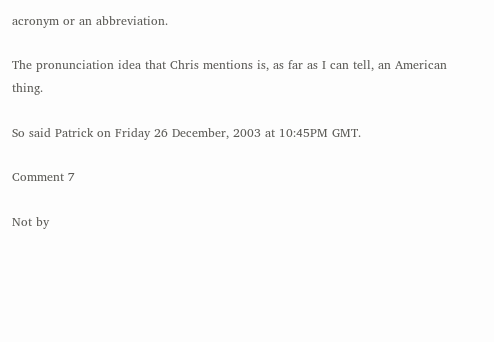acronym or an abbreviation.

The pronunciation idea that Chris mentions is, as far as I can tell, an American thing.

So said Patrick on Friday 26 December, 2003 at 10:45PM GMT.

Comment 7

Not by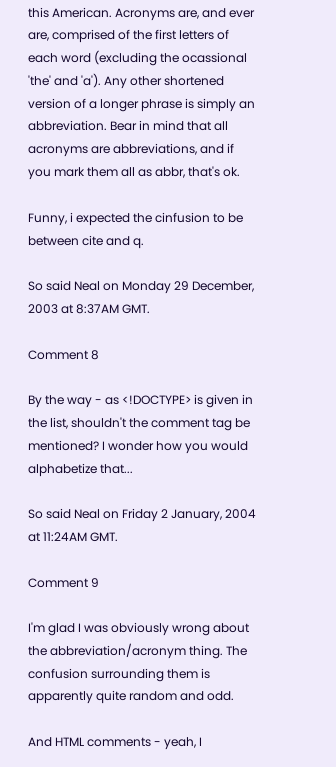this American. Acronyms are, and ever are, comprised of the first letters of each word (excluding the ocassional 'the' and 'a'). Any other shortened version of a longer phrase is simply an abbreviation. Bear in mind that all acronyms are abbreviations, and if you mark them all as abbr, that's ok.

Funny, i expected the cinfusion to be between cite and q.

So said Neal on Monday 29 December, 2003 at 8:37AM GMT.

Comment 8

By the way - as <!DOCTYPE> is given in the list, shouldn't the comment tag be mentioned? I wonder how you would alphabetize that...

So said Neal on Friday 2 January, 2004 at 11:24AM GMT.

Comment 9

I'm glad I was obviously wrong about the abbreviation/acronym thing. The confusion surrounding them is apparently quite random and odd.

And HTML comments - yeah, I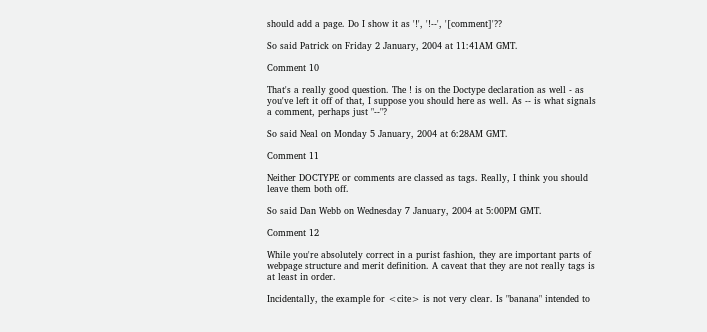should add a page. Do I show it as '!', '!--', '[comment]'??

So said Patrick on Friday 2 January, 2004 at 11:41AM GMT.

Comment 10

That's a really good question. The ! is on the Doctype declaration as well - as you've left it off of that, I suppose you should here as well. As -- is what signals a comment, perhaps just "--"?

So said Neal on Monday 5 January, 2004 at 6:28AM GMT.

Comment 11

Neither DOCTYPE or comments are classed as tags. Really, I think you should leave them both off.

So said Dan Webb on Wednesday 7 January, 2004 at 5:00PM GMT.

Comment 12

While you're absolutely correct in a purist fashion, they are important parts of webpage structure and merit definition. A caveat that they are not really tags is at least in order.

Incidentally, the example for <cite> is not very clear. Is "banana" intended to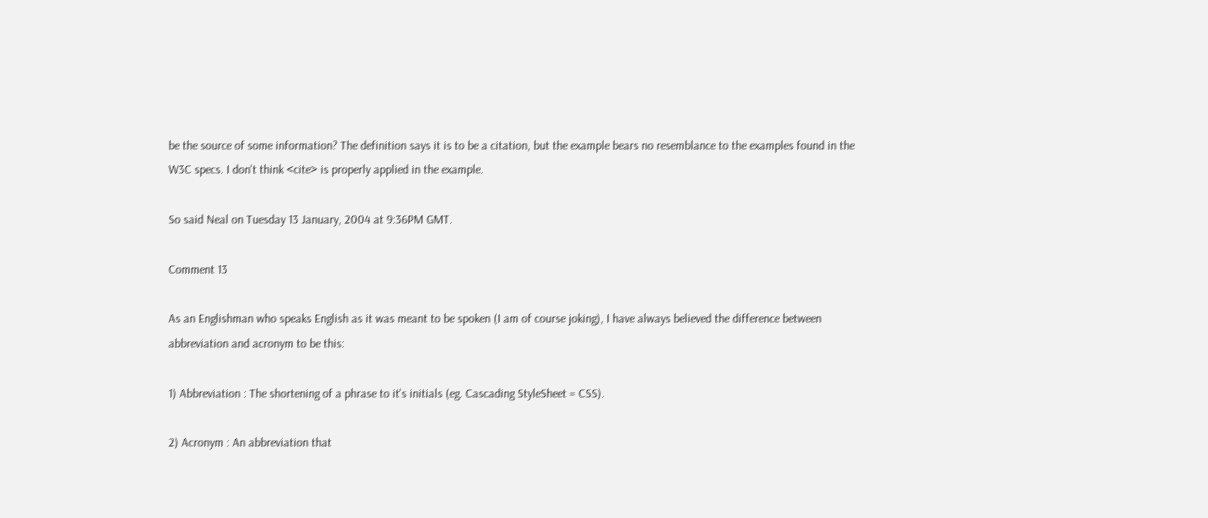be the source of some information? The definition says it is to be a citation, but the example bears no resemblance to the examples found in the W3C specs. I don't think <cite> is properly applied in the example.

So said Neal on Tuesday 13 January, 2004 at 9:36PM GMT.

Comment 13

As an Englishman who speaks English as it was meant to be spoken (I am of course joking), I have always believed the difference between abbreviation and acronym to be this:

1) Abbreviation : The shortening of a phrase to it's initials (eg. Cascading StyleSheet = CSS).

2) Acronym : An abbreviation that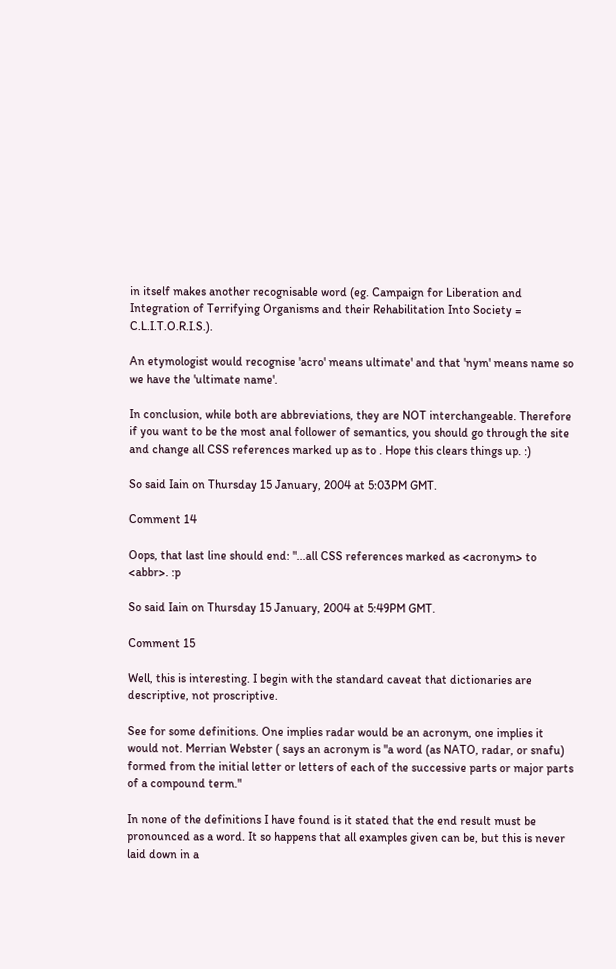in itself makes another recognisable word (eg. Campaign for Liberation and Integration of Terrifying Organisms and their Rehabilitation Into Society = C.L.I.T.O.R.I.S.).

An etymologist would recognise 'acro' means ultimate' and that 'nym' means name so we have the 'ultimate name'.

In conclusion, while both are abbreviations, they are NOT interchangeable. Therefore if you want to be the most anal follower of semantics, you should go through the site and change all CSS references marked up as to . Hope this clears things up. :)

So said Iain on Thursday 15 January, 2004 at 5:03PM GMT.

Comment 14

Oops, that last line should end: "...all CSS references marked as <acronym> to <abbr>. :p

So said Iain on Thursday 15 January, 2004 at 5:49PM GMT.

Comment 15

Well, this is interesting. I begin with the standard caveat that dictionaries are descriptive, not proscriptive.

See for some definitions. One implies radar would be an acronym, one implies it would not. Merrian Webster ( says an acronym is "a word (as NATO, radar, or snafu) formed from the initial letter or letters of each of the successive parts or major parts of a compound term."

In none of the definitions I have found is it stated that the end result must be pronounced as a word. It so happens that all examples given can be, but this is never laid down in a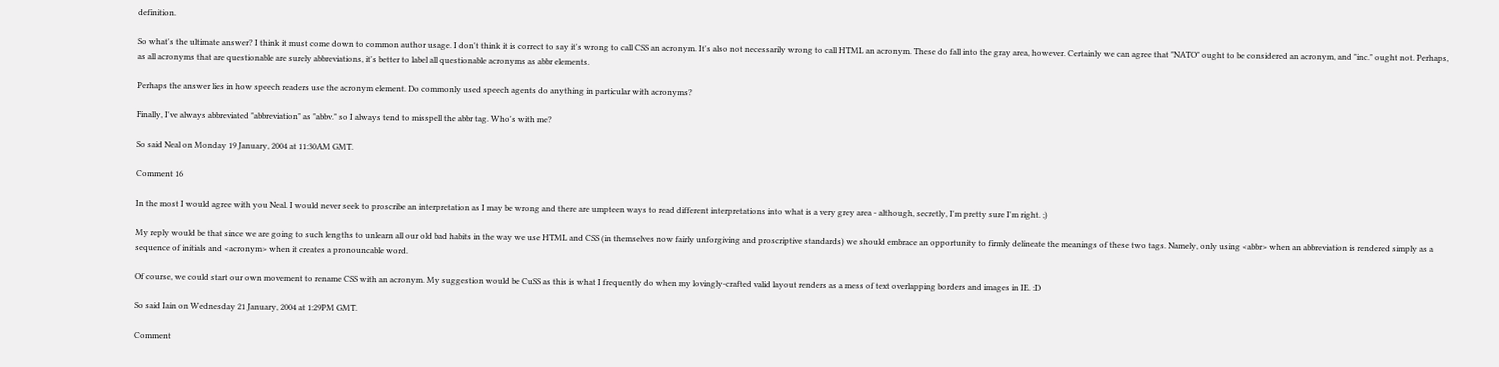definition.

So what's the ultimate answer? I think it must come down to common author usage. I don't think it is correct to say it's wrong to call CSS an acronym. It's also not necessarily wrong to call HTML an acronym. These do fall into the gray area, however. Certainly we can agree that "NATO" ought to be considered an acronym, and "inc." ought not. Perhaps, as all acronyms that are questionable are surely abbreviations, it's better to label all questionable acronyms as abbr elements.

Perhaps the answer lies in how speech readers use the acronym element. Do commonly used speech agents do anything in particular with acronyms?

Finally, I've always abbreviated "abbreviation" as "abbv." so I always tend to misspell the abbr tag. Who's with me?

So said Neal on Monday 19 January, 2004 at 11:30AM GMT.

Comment 16

In the most I would agree with you Neal. I would never seek to proscribe an interpretation as I may be wrong and there are umpteen ways to read different interpretations into what is a very grey area - although, secretly, I'm pretty sure I'm right. ;)

My reply would be that since we are going to such lengths to unlearn all our old bad habits in the way we use HTML and CSS (in themselves now fairly unforgiving and proscriptive standards) we should embrace an opportunity to firmly delineate the meanings of these two tags. Namely, only using <abbr> when an abbreviation is rendered simply as a sequence of initials and <acronym> when it creates a pronouncable word.

Of course, we could start our own movement to rename CSS with an acronym. My suggestion would be CuSS as this is what I frequently do when my lovingly-crafted valid layout renders as a mess of text overlapping borders and images in IE. :D

So said Iain on Wednesday 21 January, 2004 at 1:29PM GMT.

Comment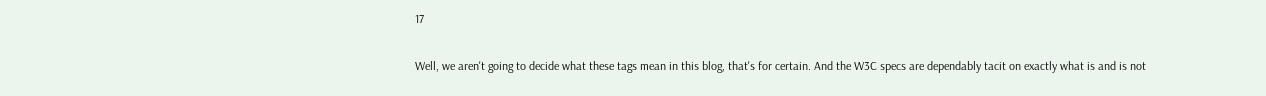17

Well, we aren't going to decide what these tags mean in this blog, that's for certain. And the W3C specs are dependably tacit on exactly what is and is not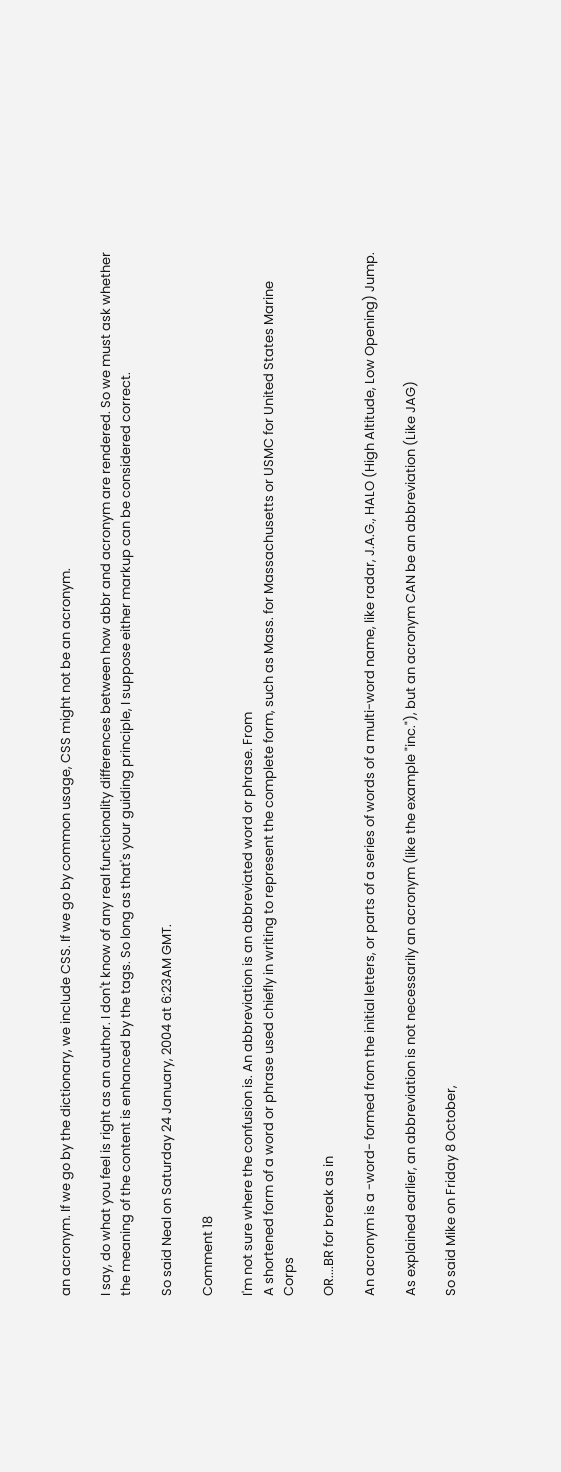an acronym. If we go by the dictionary, we include CSS. If we go by common usage, CSS might not be an acronym.

I say, do what you feel is right as an author. I don't know of any real functionality differences between how abbr and acronym are rendered. So we must ask whether the meaning of the content is enhanced by the tags. So long as that's your guiding principle, I suppose either markup can be considered correct.

So said Neal on Saturday 24 January, 2004 at 6:23AM GMT.

Comment 18

I'm not sure where the confusion is. An abbreviation is an abbreviated word or phrase. From
A shortened form of a word or phrase used chiefly in writing to represent the complete form, such as Mass. for Massachusetts or USMC for United States Marine Corps

OR....BR for break as in

An acronym is a -word- formed from the initial letters, or parts of a series of words of a multi-word name, like radar, J.A.G., HALO (High Altitude, Low Opening) Jump.

As explained earlier, an abbreviation is not necessarily an acronym (like the example "inc."), but an acronym CAN be an abbreviation (Like JAG)

So said Mike on Friday 8 October,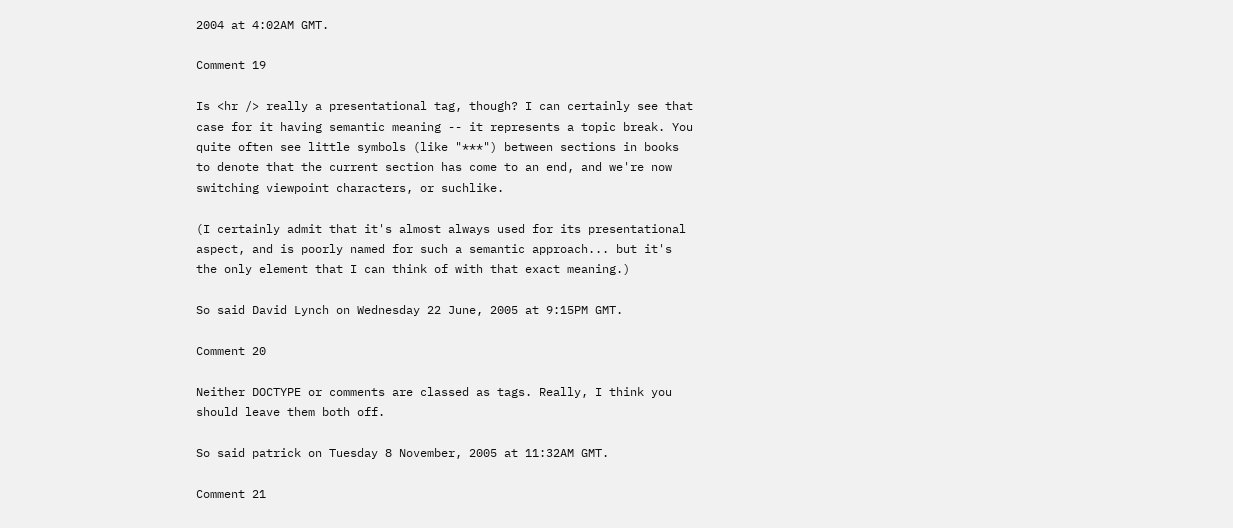2004 at 4:02AM GMT.

Comment 19

Is <hr /> really a presentational tag, though? I can certainly see that case for it having semantic meaning -- it represents a topic break. You quite often see little symbols (like "***") between sections in books to denote that the current section has come to an end, and we're now switching viewpoint characters, or suchlike.

(I certainly admit that it's almost always used for its presentational aspect, and is poorly named for such a semantic approach... but it's the only element that I can think of with that exact meaning.)

So said David Lynch on Wednesday 22 June, 2005 at 9:15PM GMT.

Comment 20

Neither DOCTYPE or comments are classed as tags. Really, I think you should leave them both off.

So said patrick on Tuesday 8 November, 2005 at 11:32AM GMT.

Comment 21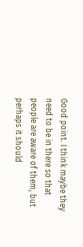Good point. I think maybe they need to be in there so that people are aware of them, but perhaps it should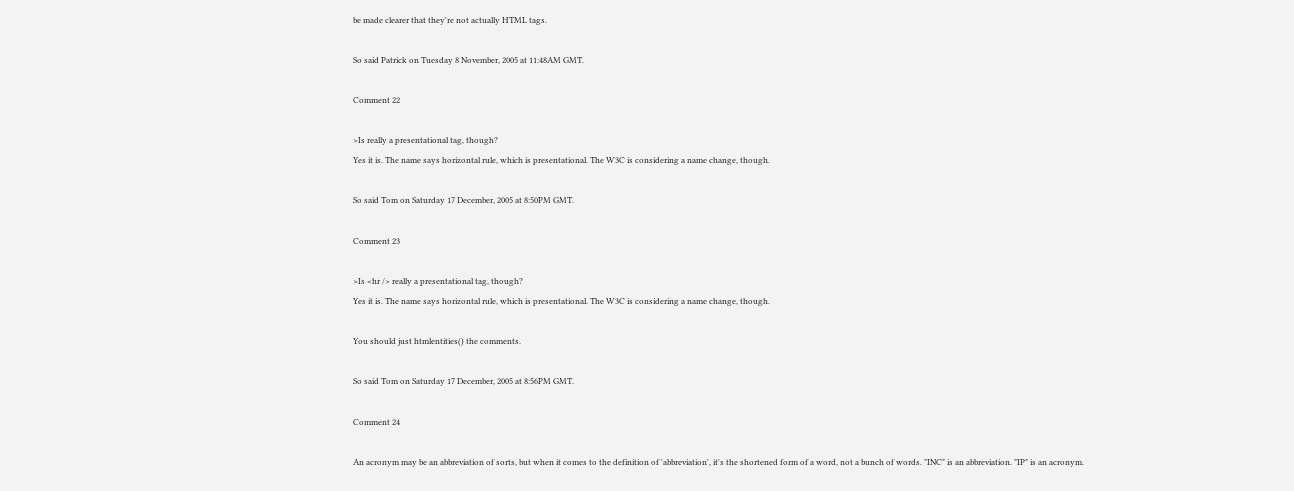be made clearer that they're not actually HTML tags.

So said Patrick on Tuesday 8 November, 2005 at 11:48AM GMT.

Comment 22

>Is really a presentational tag, though?
Yes it is. The name says horizontal rule, which is presentational. The W3C is considering a name change, though.

So said Tom on Saturday 17 December, 2005 at 8:50PM GMT.

Comment 23

>Is <hr /> really a presentational tag, though?
Yes it is. The name says horizontal rule, which is presentational. The W3C is considering a name change, though.

You should just htmlentities() the comments.

So said Tom on Saturday 17 December, 2005 at 8:56PM GMT.

Comment 24

An acronym may be an abbreviation of sorts, but when it comes to the definition of 'abbreviation', it's the shortened form of a word, not a bunch of words. "INC" is an abbreviation. "IP" is an acronym.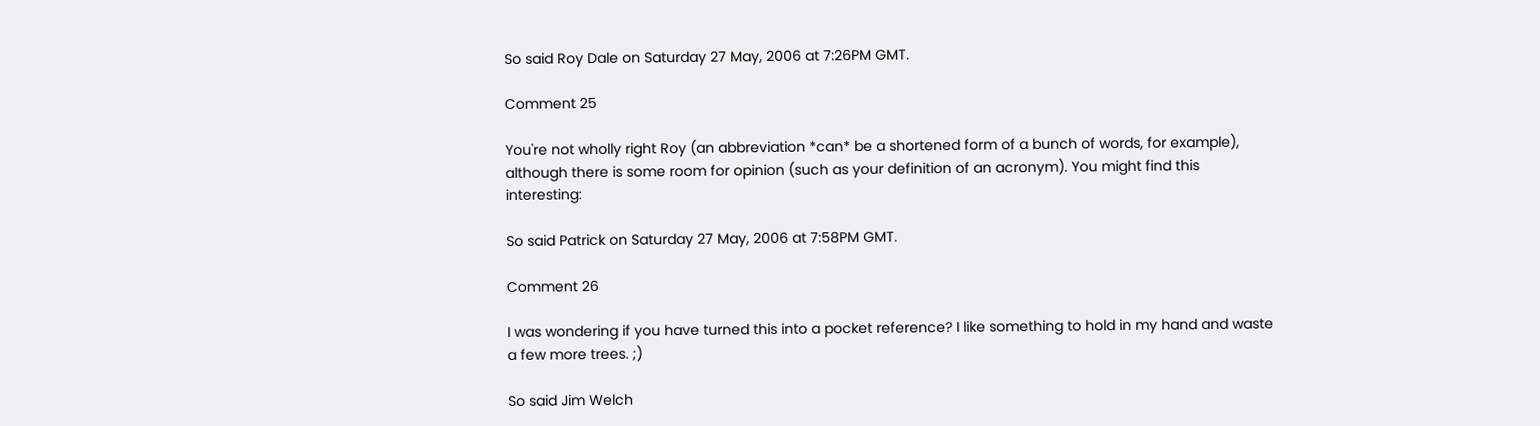So said Roy Dale on Saturday 27 May, 2006 at 7:26PM GMT.

Comment 25

You're not wholly right Roy (an abbreviation *can* be a shortened form of a bunch of words, for example), although there is some room for opinion (such as your definition of an acronym). You might find this interesting:

So said Patrick on Saturday 27 May, 2006 at 7:58PM GMT.

Comment 26

I was wondering if you have turned this into a pocket reference? I like something to hold in my hand and waste a few more trees. ;)

So said Jim Welch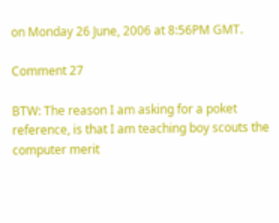on Monday 26 June, 2006 at 8:56PM GMT.

Comment 27

BTW: The reason I am asking for a poket reference, is that I am teaching boy scouts the computer merit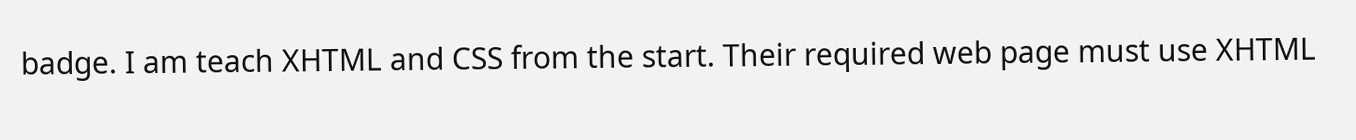badge. I am teach XHTML and CSS from the start. Their required web page must use XHTML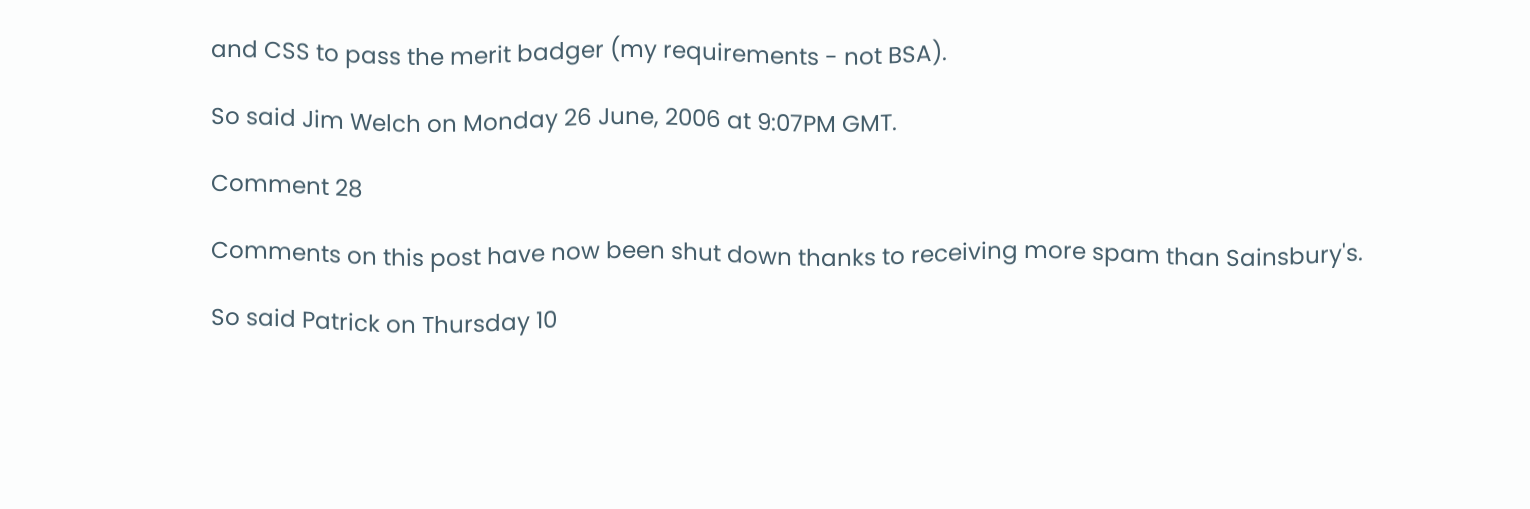and CSS to pass the merit badger (my requirements - not BSA).

So said Jim Welch on Monday 26 June, 2006 at 9:07PM GMT.

Comment 28

Comments on this post have now been shut down thanks to receiving more spam than Sainsbury's.

So said Patrick on Thursday 10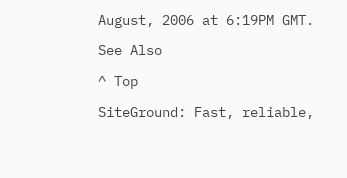August, 2006 at 6:19PM GMT.

See Also

^ Top

SiteGround: Fast, reliable,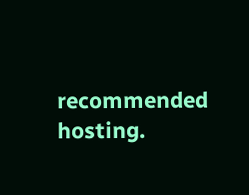recommended hosting.